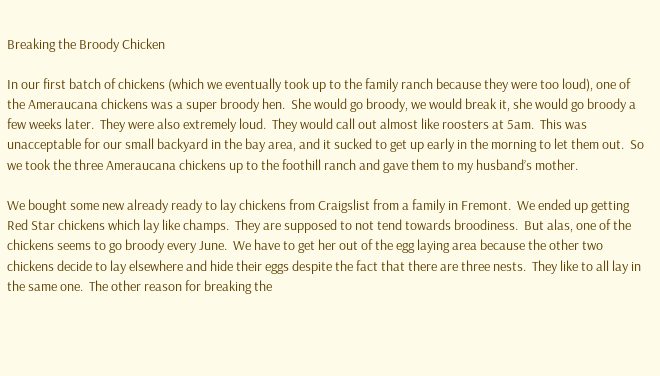Breaking the Broody Chicken

In our first batch of chickens (which we eventually took up to the family ranch because they were too loud), one of the Ameraucana chickens was a super broody hen.  She would go broody, we would break it, she would go broody a few weeks later.  They were also extremely loud.  They would call out almost like roosters at 5am.  This was unacceptable for our small backyard in the bay area, and it sucked to get up early in the morning to let them out.  So we took the three Ameraucana chickens up to the foothill ranch and gave them to my husband’s mother.

We bought some new already ready to lay chickens from Craigslist from a family in Fremont.  We ended up getting Red Star chickens which lay like champs.  They are supposed to not tend towards broodiness.  But alas, one of the chickens seems to go broody every June.  We have to get her out of the egg laying area because the other two chickens decide to lay elsewhere and hide their eggs despite the fact that there are three nests.  They like to all lay in the same one.  The other reason for breaking the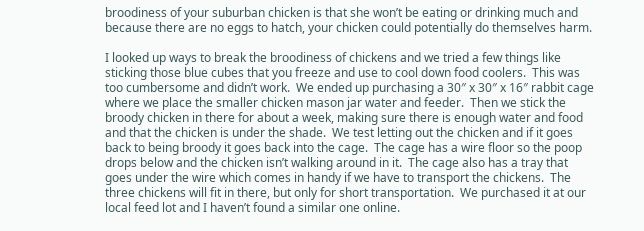broodiness of your suburban chicken is that she won’t be eating or drinking much and because there are no eggs to hatch, your chicken could potentially do themselves harm.

I looked up ways to break the broodiness of chickens and we tried a few things like sticking those blue cubes that you freeze and use to cool down food coolers.  This was too cumbersome and didn’t work.  We ended up purchasing a 30″ x 30″ x 16″ rabbit cage where we place the smaller chicken mason jar water and feeder.  Then we stick the broody chicken in there for about a week, making sure there is enough water and food and that the chicken is under the shade.  We test letting out the chicken and if it goes back to being broody it goes back into the cage.  The cage has a wire floor so the poop drops below and the chicken isn’t walking around in it.  The cage also has a tray that goes under the wire which comes in handy if we have to transport the chickens.  The three chickens will fit in there, but only for short transportation.  We purchased it at our local feed lot and I haven’t found a similar one online.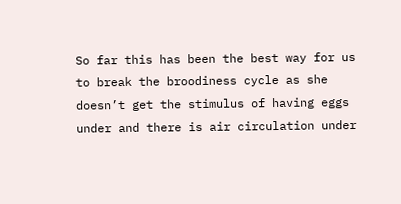So far this has been the best way for us to break the broodiness cycle as she doesn’t get the stimulus of having eggs under and there is air circulation under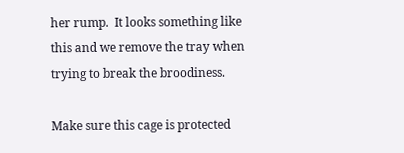her rump.  It looks something like this and we remove the tray when trying to break the broodiness.

Make sure this cage is protected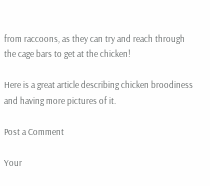from raccoons, as they can try and reach through the cage bars to get at the chicken!

Here is a great article describing chicken broodiness and having more pictures of it.

Post a Comment

Your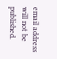email address will not be published.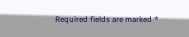Required fields are marked *